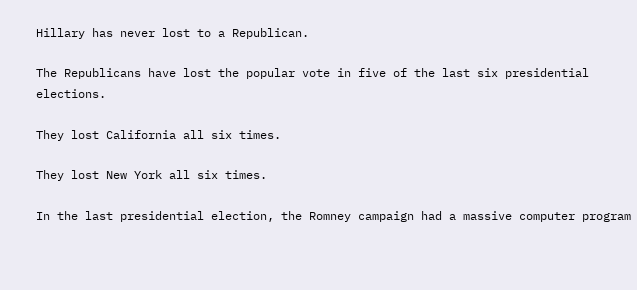Hillary has never lost to a Republican.

The Republicans have lost the popular vote in five of the last six presidential elections.

They lost California all six times.

They lost New York all six times.

In the last presidential election, the Romney campaign had a massive computer program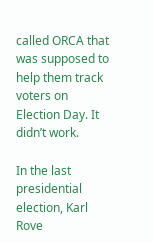called ORCA that was supposed to help them track voters on Election Day. It didn’t work.

In the last presidential election, Karl Rove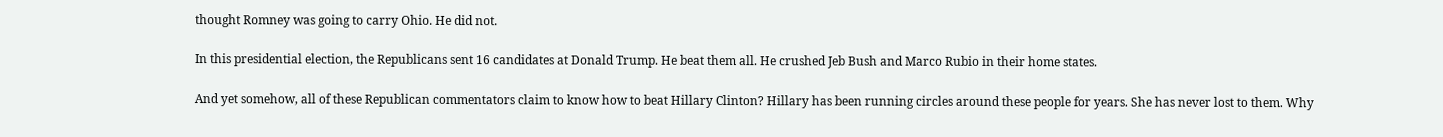thought Romney was going to carry Ohio. He did not.

In this presidential election, the Republicans sent 16 candidates at Donald Trump. He beat them all. He crushed Jeb Bush and Marco Rubio in their home states.

And yet somehow, all of these Republican commentators claim to know how to beat Hillary Clinton? Hillary has been running circles around these people for years. She has never lost to them. Why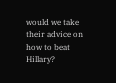would we take their advice on how to beat Hillary?